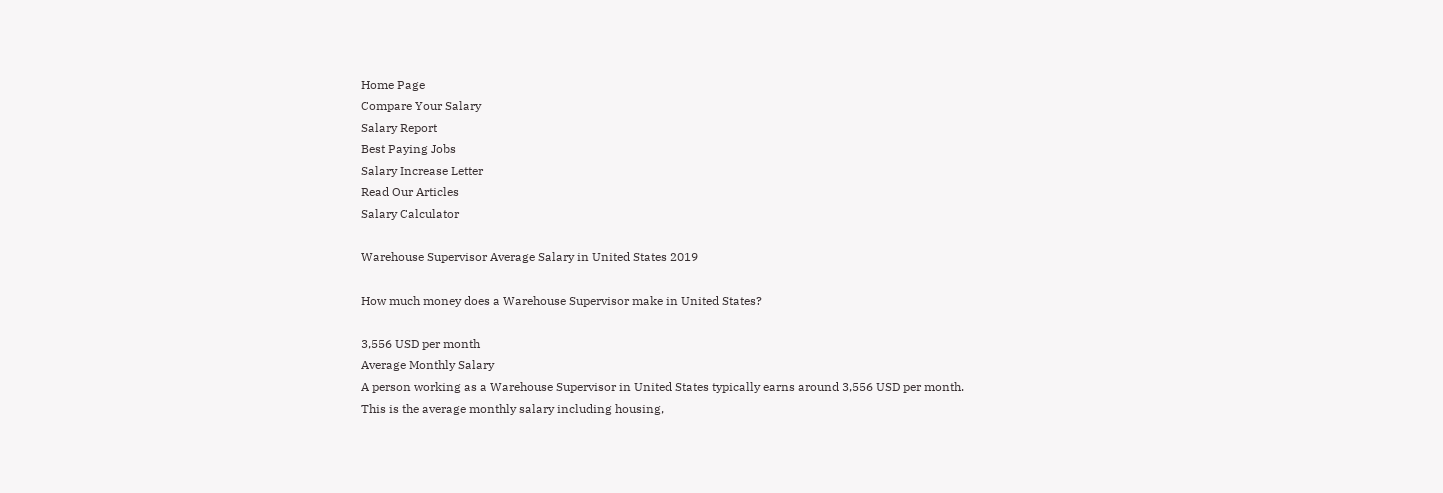Home Page
Compare Your Salary
Salary Report
Best Paying Jobs
Salary Increase Letter
Read Our Articles
Salary Calculator

Warehouse Supervisor Average Salary in United States 2019

How much money does a Warehouse Supervisor make in United States?

3,556 USD per month
Average Monthly Salary
A person working as a Warehouse Supervisor in United States typically earns around 3,556 USD per month.
This is the average monthly salary including housing,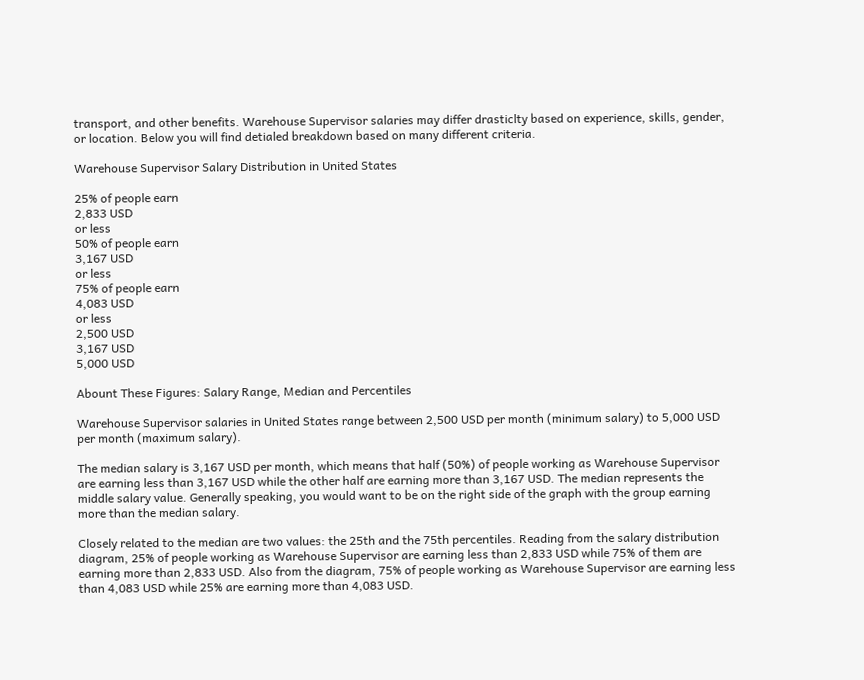transport, and other benefits. Warehouse Supervisor salaries may differ drasticlty based on experience, skills, gender, or location. Below you will find detialed breakdown based on many different criteria.

Warehouse Supervisor Salary Distribution in United States

25% of people earn
2,833 USD
or less
50% of people earn
3,167 USD
or less
75% of people earn
4,083 USD
or less
2,500 USD
3,167 USD
5,000 USD

Abount These Figures: Salary Range, Median and Percentiles

Warehouse Supervisor salaries in United States range between 2,500 USD per month (minimum salary) to 5,000 USD per month (maximum salary).

The median salary is 3,167 USD per month, which means that half (50%) of people working as Warehouse Supervisor are earning less than 3,167 USD while the other half are earning more than 3,167 USD. The median represents the middle salary value. Generally speaking, you would want to be on the right side of the graph with the group earning more than the median salary.

Closely related to the median are two values: the 25th and the 75th percentiles. Reading from the salary distribution diagram, 25% of people working as Warehouse Supervisor are earning less than 2,833 USD while 75% of them are earning more than 2,833 USD. Also from the diagram, 75% of people working as Warehouse Supervisor are earning less than 4,083 USD while 25% are earning more than 4,083 USD.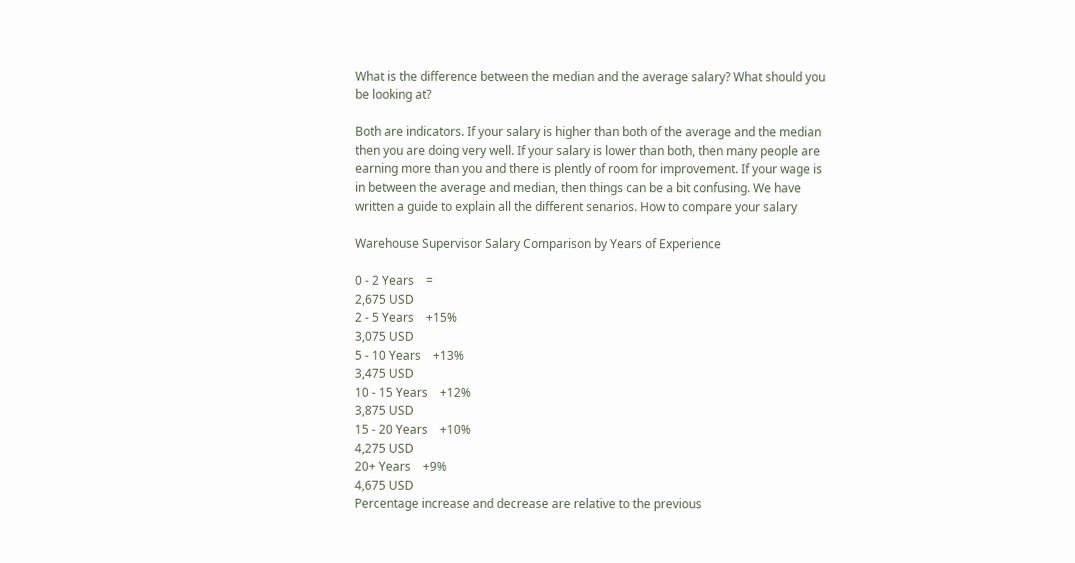What is the difference between the median and the average salary? What should you be looking at?

Both are indicators. If your salary is higher than both of the average and the median then you are doing very well. If your salary is lower than both, then many people are earning more than you and there is plently of room for improvement. If your wage is in between the average and median, then things can be a bit confusing. We have written a guide to explain all the different senarios. How to compare your salary

Warehouse Supervisor Salary Comparison by Years of Experience

0 - 2 Years    =
2,675 USD
2 - 5 Years    +15%
3,075 USD
5 - 10 Years    +13%
3,475 USD
10 - 15 Years    +12%
3,875 USD
15 - 20 Years    +10%
4,275 USD
20+ Years    +9%
4,675 USD
Percentage increase and decrease are relative to the previous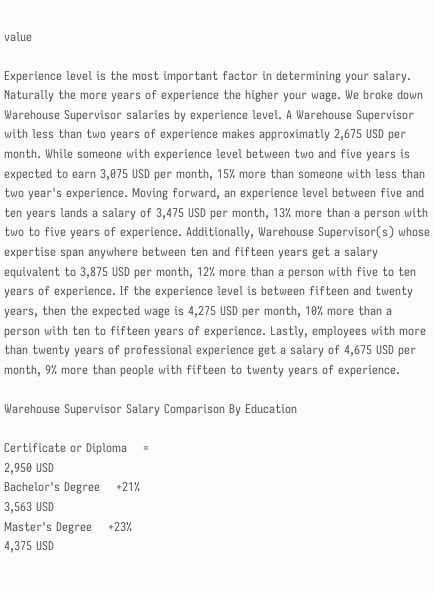value

Experience level is the most important factor in determining your salary. Naturally the more years of experience the higher your wage. We broke down Warehouse Supervisor salaries by experience level. A Warehouse Supervisor with less than two years of experience makes approximatly 2,675 USD per month. While someone with experience level between two and five years is expected to earn 3,075 USD per month, 15% more than someone with less than two year's experience. Moving forward, an experience level between five and ten years lands a salary of 3,475 USD per month, 13% more than a person with two to five years of experience. Additionally, Warehouse Supervisor(s) whose expertise span anywhere between ten and fifteen years get a salary equivalent to 3,875 USD per month, 12% more than a person with five to ten years of experience. If the experience level is between fifteen and twenty years, then the expected wage is 4,275 USD per month, 10% more than a person with ten to fifteen years of experience. Lastly, employees with more than twenty years of professional experience get a salary of 4,675 USD per month, 9% more than people with fifteen to twenty years of experience.

Warehouse Supervisor Salary Comparison By Education

Certificate or Diploma    =
2,950 USD
Bachelor's Degree    +21%
3,563 USD
Master's Degree    +23%
4,375 USD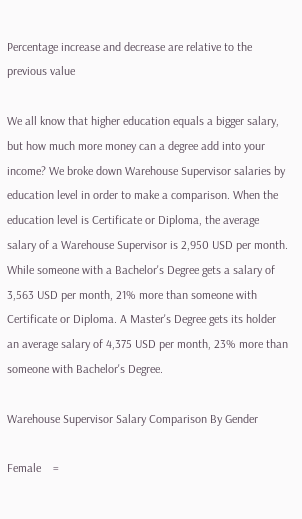Percentage increase and decrease are relative to the previous value

We all know that higher education equals a bigger salary, but how much more money can a degree add into your income? We broke down Warehouse Supervisor salaries by education level in order to make a comparison. When the education level is Certificate or Diploma, the average salary of a Warehouse Supervisor is 2,950 USD per month. While someone with a Bachelor's Degree gets a salary of 3,563 USD per month, 21% more than someone with Certificate or Diploma. A Master's Degree gets its holder an average salary of 4,375 USD per month, 23% more than someone with Bachelor's Degree.

Warehouse Supervisor Salary Comparison By Gender

Female    =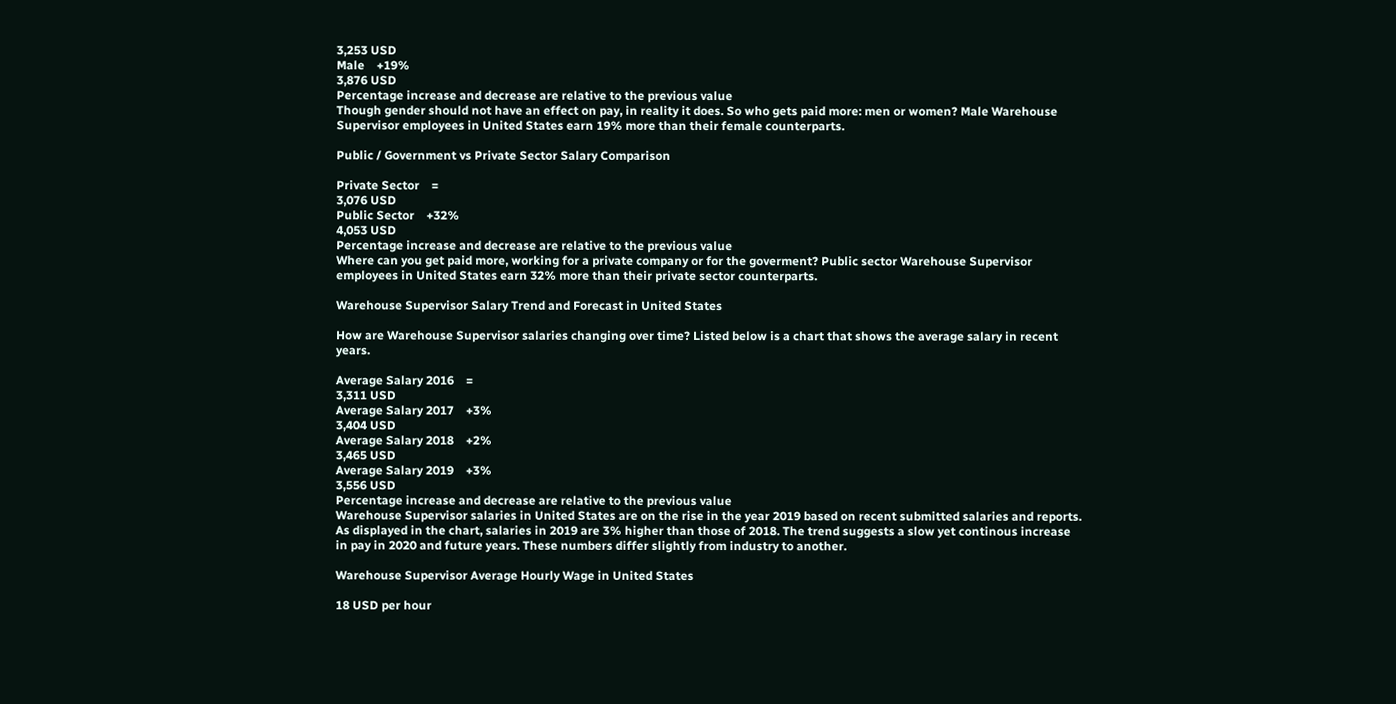3,253 USD
Male    +19%
3,876 USD
Percentage increase and decrease are relative to the previous value
Though gender should not have an effect on pay, in reality it does. So who gets paid more: men or women? Male Warehouse Supervisor employees in United States earn 19% more than their female counterparts.

Public / Government vs Private Sector Salary Comparison

Private Sector    =
3,076 USD
Public Sector    +32%
4,053 USD
Percentage increase and decrease are relative to the previous value
Where can you get paid more, working for a private company or for the goverment? Public sector Warehouse Supervisor employees in United States earn 32% more than their private sector counterparts.

Warehouse Supervisor Salary Trend and Forecast in United States

How are Warehouse Supervisor salaries changing over time? Listed below is a chart that shows the average salary in recent years.

Average Salary 2016    =
3,311 USD
Average Salary 2017    +3%
3,404 USD
Average Salary 2018    +2%
3,465 USD
Average Salary 2019    +3%
3,556 USD
Percentage increase and decrease are relative to the previous value
Warehouse Supervisor salaries in United States are on the rise in the year 2019 based on recent submitted salaries and reports. As displayed in the chart, salaries in 2019 are 3% higher than those of 2018. The trend suggests a slow yet continous increase in pay in 2020 and future years. These numbers differ slightly from industry to another.

Warehouse Supervisor Average Hourly Wage in United States

18 USD per hour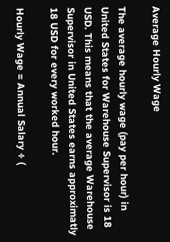Average Hourly Wage

The average hourly wage (pay per hour) in United States for Warehouse Supervisor is 18 USD. This means that the average Warehouse Supervisor in United States earns approximatly 18 USD for every worked hour.

Hourly Wage = Annual Salary ÷ (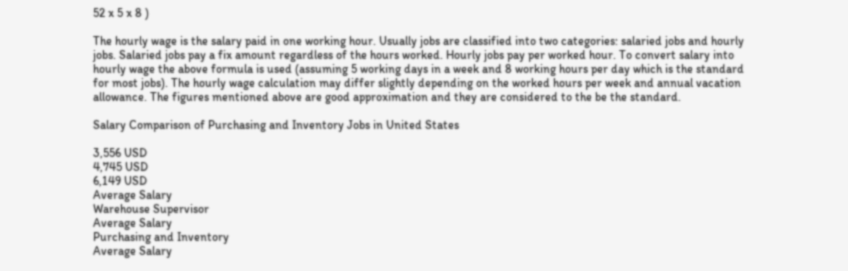52 x 5 x 8 )

The hourly wage is the salary paid in one working hour. Usually jobs are classified into two categories: salaried jobs and hourly jobs. Salaried jobs pay a fix amount regardless of the hours worked. Hourly jobs pay per worked hour. To convert salary into hourly wage the above formula is used (assuming 5 working days in a week and 8 working hours per day which is the standard for most jobs). The hourly wage calculation may differ slightly depending on the worked hours per week and annual vacation allowance. The figures mentioned above are good approximation and they are considered to the be the standard.

Salary Comparison of Purchasing and Inventory Jobs in United States

3,556 USD
4,745 USD
6,149 USD
Average Salary
Warehouse Supervisor
Average Salary
Purchasing and Inventory
Average Salary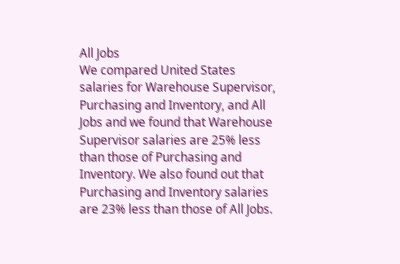All Jobs
We compared United States salaries for Warehouse Supervisor, Purchasing and Inventory, and All Jobs and we found that Warehouse Supervisor salaries are 25% less than those of Purchasing and Inventory. We also found out that Purchasing and Inventory salaries are 23% less than those of All Jobs.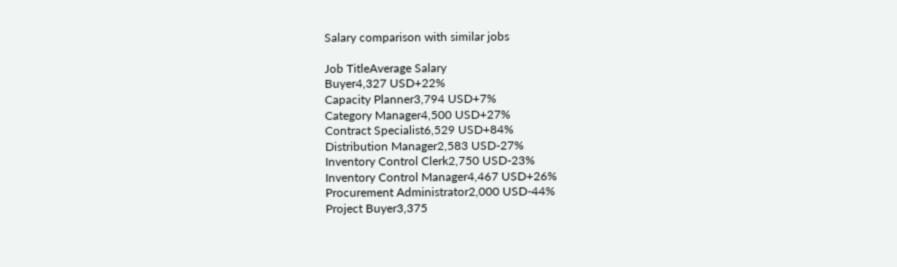Salary comparison with similar jobs

Job TitleAverage Salary
Buyer4,327 USD+22%
Capacity Planner3,794 USD+7%
Category Manager4,500 USD+27%
Contract Specialist6,529 USD+84%
Distribution Manager2,583 USD-27%
Inventory Control Clerk2,750 USD-23%
Inventory Control Manager4,467 USD+26%
Procurement Administrator2,000 USD-44%
Project Buyer3,375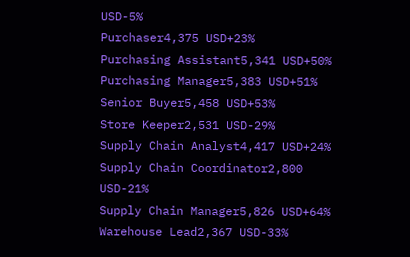USD-5%
Purchaser4,375 USD+23%
Purchasing Assistant5,341 USD+50%
Purchasing Manager5,383 USD+51%
Senior Buyer5,458 USD+53%
Store Keeper2,531 USD-29%
Supply Chain Analyst4,417 USD+24%
Supply Chain Coordinator2,800 USD-21%
Supply Chain Manager5,826 USD+64%
Warehouse Lead2,367 USD-33%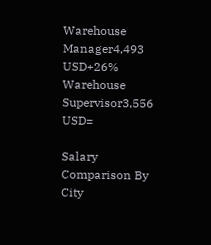Warehouse Manager4,493 USD+26%
Warehouse Supervisor3,556 USD=

Salary Comparison By City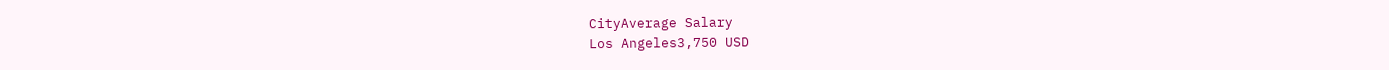CityAverage Salary
Los Angeles3,750 USD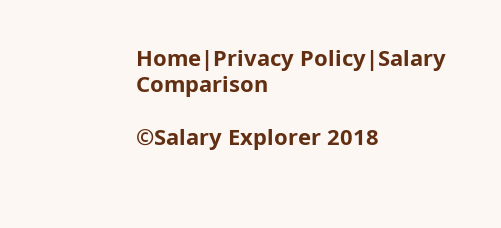Home|Privacy Policy|Salary Comparison

©Salary Explorer 2018